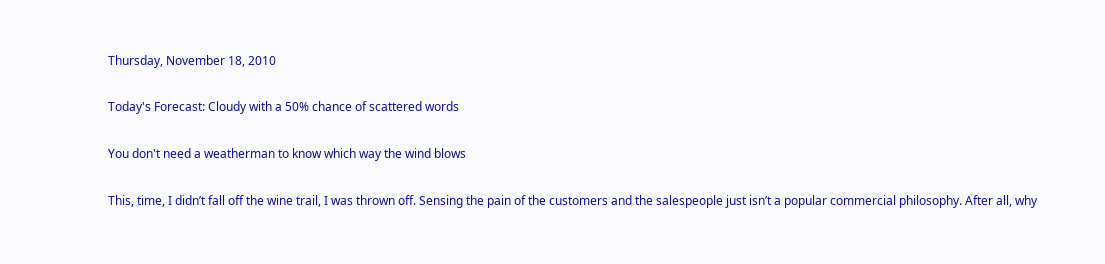Thursday, November 18, 2010

Today's Forecast: Cloudy with a 50% chance of scattered words

You don't need a weatherman to know which way the wind blows

This, time, I didn’t fall off the wine trail, I was thrown off. Sensing the pain of the customers and the salespeople just isn’t a popular commercial philosophy. After all, why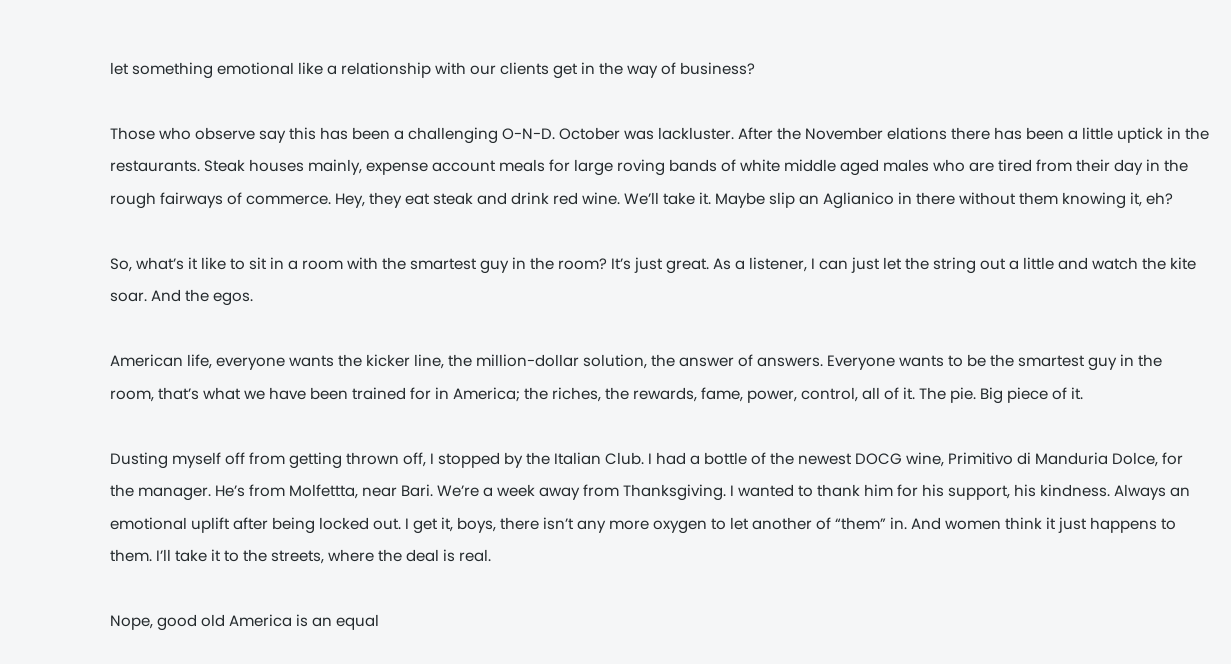let something emotional like a relationship with our clients get in the way of business?

Those who observe say this has been a challenging O-N-D. October was lackluster. After the November elations there has been a little uptick in the restaurants. Steak houses mainly, expense account meals for large roving bands of white middle aged males who are tired from their day in the rough fairways of commerce. Hey, they eat steak and drink red wine. We’ll take it. Maybe slip an Aglianico in there without them knowing it, eh?

So, what’s it like to sit in a room with the smartest guy in the room? It’s just great. As a listener, I can just let the string out a little and watch the kite soar. And the egos.

American life, everyone wants the kicker line, the million-dollar solution, the answer of answers. Everyone wants to be the smartest guy in the room, that’s what we have been trained for in America; the riches, the rewards, fame, power, control, all of it. The pie. Big piece of it.

Dusting myself off from getting thrown off, I stopped by the Italian Club. I had a bottle of the newest DOCG wine, Primitivo di Manduria Dolce, for the manager. He’s from Molfettta, near Bari. We’re a week away from Thanksgiving. I wanted to thank him for his support, his kindness. Always an emotional uplift after being locked out. I get it, boys, there isn’t any more oxygen to let another of “them” in. And women think it just happens to them. I’ll take it to the streets, where the deal is real.

Nope, good old America is an equal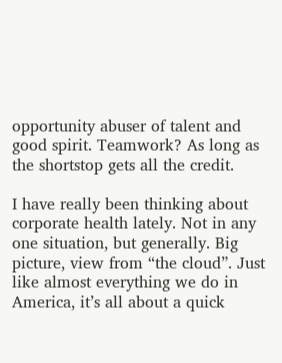opportunity abuser of talent and good spirit. Teamwork? As long as the shortstop gets all the credit.

I have really been thinking about corporate health lately. Not in any one situation, but generally. Big picture, view from “the cloud”. Just like almost everything we do in America, it’s all about a quick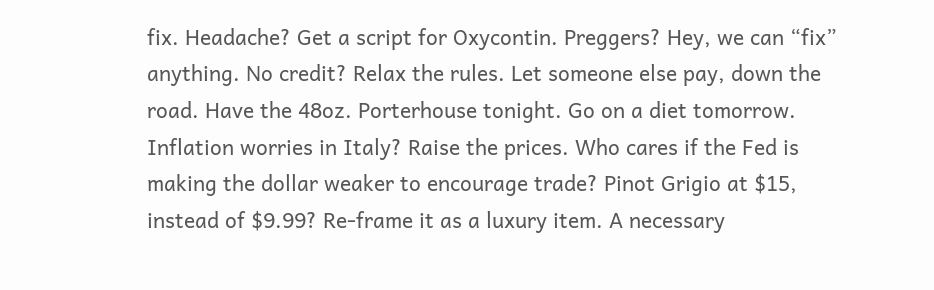fix. Headache? Get a script for Oxycontin. Preggers? Hey, we can “fix” anything. No credit? Relax the rules. Let someone else pay, down the road. Have the 48oz. Porterhouse tonight. Go on a diet tomorrow. Inflation worries in Italy? Raise the prices. Who cares if the Fed is making the dollar weaker to encourage trade? Pinot Grigio at $15, instead of $9.99? Re-frame it as a luxury item. A necessary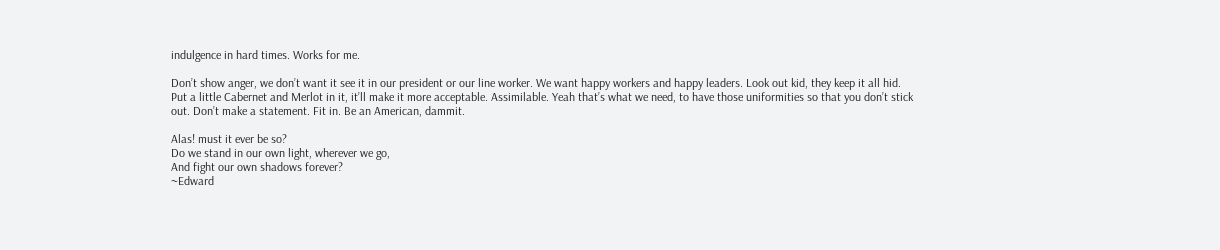indulgence in hard times. Works for me.

Don’t show anger, we don’t want it see it in our president or our line worker. We want happy workers and happy leaders. Look out kid, they keep it all hid. Put a little Cabernet and Merlot in it, it’ll make it more acceptable. Assimilable. Yeah that’s what we need, to have those uniformities so that you don’t stick out. Don’t make a statement. Fit in. Be an American, dammit.

Alas! must it ever be so?
Do we stand in our own light, wherever we go,
And fight our own shadows forever?
~Edward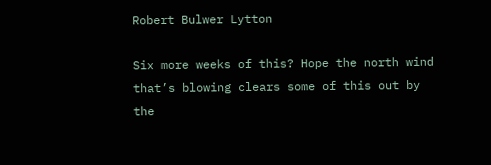Robert Bulwer Lytton

Six more weeks of this? Hope the north wind that’s blowing clears some of this out by the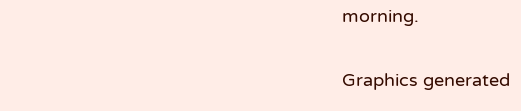morning.

Graphics generated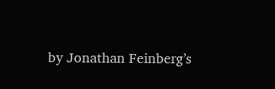by Jonathan Feinberg’s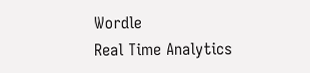Wordle
Real Time Analytics